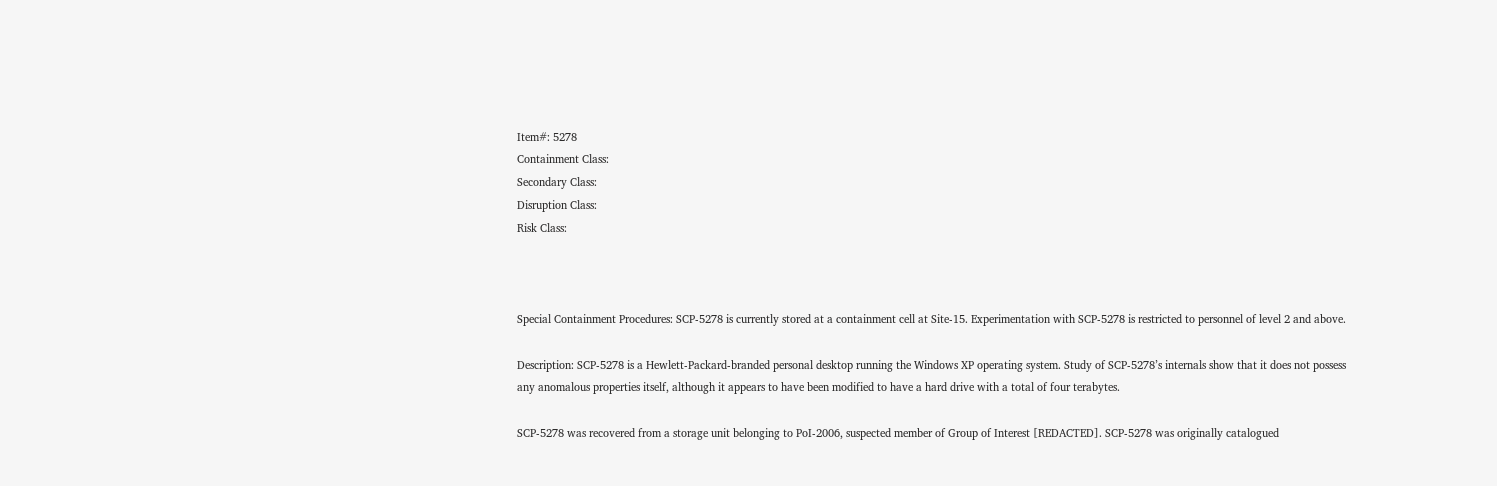Item#: 5278
Containment Class:
Secondary Class:
Disruption Class:
Risk Class:



Special Containment Procedures: SCP-5278 is currently stored at a containment cell at Site-15. Experimentation with SCP-5278 is restricted to personnel of level 2 and above.

Description: SCP-5278 is a Hewlett-Packard-branded personal desktop running the Windows XP operating system. Study of SCP-5278’s internals show that it does not possess any anomalous properties itself, although it appears to have been modified to have a hard drive with a total of four terabytes.

SCP-5278 was recovered from a storage unit belonging to PoI-2006, suspected member of Group of Interest [REDACTED]. SCP-5278 was originally catalogued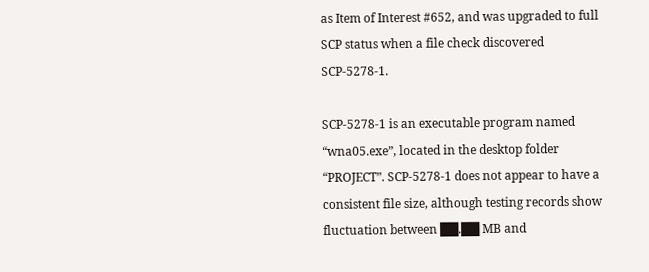as Item of Interest #652, and was upgraded to full SCP status when a file check discovered SCP-5278-1.

SCP-5278-1 is an executable program named “wna05.exe”, located in the desktop folder “PROJECT”. SCP-5278-1 does not appear to have a consistent file size, although testing records show fluctuation between ██.██ MB and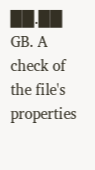██.██ GB. A check of the file's properties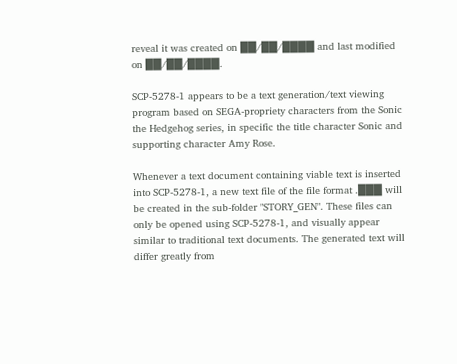reveal it was created on ██/██/████ and last modified on ██/██/████.

SCP-5278-1 appears to be a text generation/text viewing program based on SEGA-propriety characters from the Sonic the Hedgehog series, in specific the title character Sonic and supporting character Amy Rose.

Whenever a text document containing viable text is inserted into SCP-5278-1, a new text file of the file format .███ will be created in the sub-folder "STORY_GEN". These files can only be opened using SCP-5278-1, and visually appear similar to traditional text documents. The generated text will differ greatly from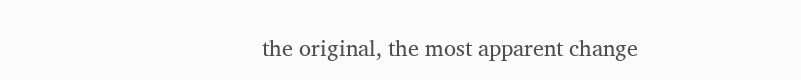the original, the most apparent change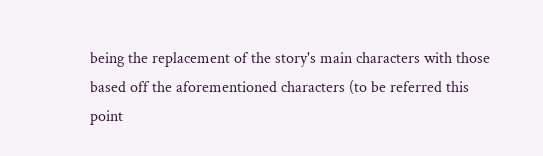being the replacement of the story's main characters with those based off the aforementioned characters (to be referred this point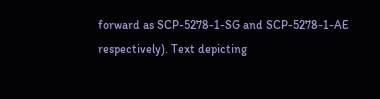forward as SCP-5278-1-SG and SCP-5278-1-AE respectively). Text depicting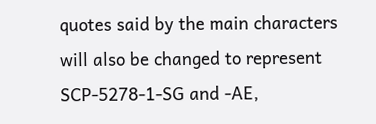quotes said by the main characters will also be changed to represent SCP-5278-1-SG and -AE,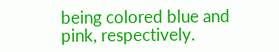being colored blue and pink, respectively.